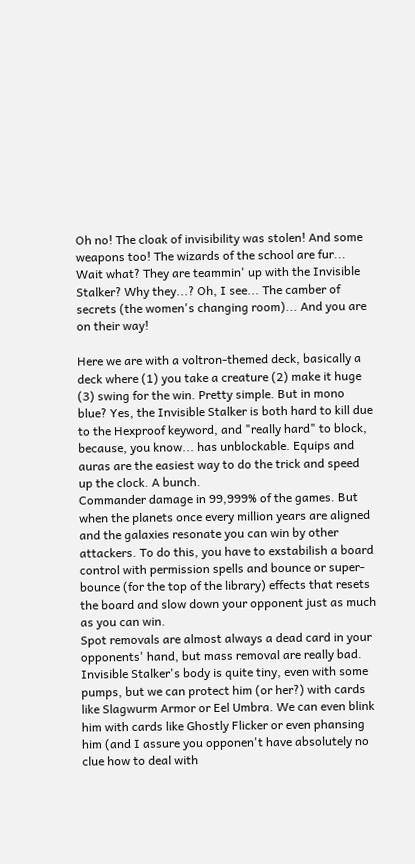Oh no! The cloak of invisibility was stolen! And some weapons too! The wizards of the school are fur... Wait what? They are teammin' up with the Invisible Stalker? Why they...? Oh, I see... The camber of secrets (the women's changing room)... And you are on their way!

Here we are with a voltron-themed deck, basically a deck where (1) you take a creature (2) make it huge (3) swing for the win. Pretty simple. But in mono blue? Yes, the Invisible Stalker is both hard to kill due to the Hexproof keyword, and "really hard" to block, because, you know... has unblockable. Equips and auras are the easiest way to do the trick and speed up the clock. A bunch.
Commander damage in 99,999% of the games. But when the planets once every million years are aligned and the galaxies resonate you can win by other attackers. To do this, you have to exstabilish a board control with permission spells and bounce or super-bounce (for the top of the library) effects that resets the board and slow down your opponent just as much as you can win.
Spot removals are almost always a dead card in your opponents' hand, but mass removal are really bad. Invisible Stalker's body is quite tiny, even with some pumps, but we can protect him (or her?) with cards like Slagwurm Armor or Eel Umbra. We can even blink him with cards like Ghostly Flicker or even phansing him (and I assure you opponen't have absolutely no clue how to deal with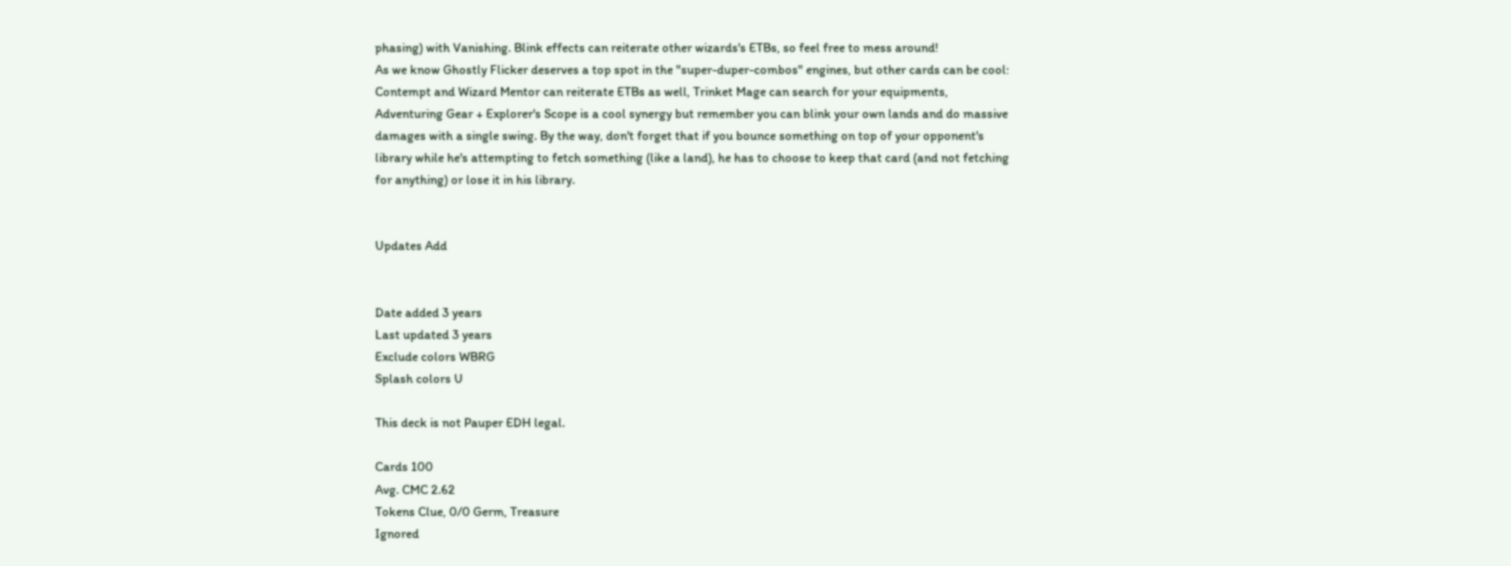phasing) with Vanishing. Blink effects can reiterate other wizards's ETBs, so feel free to mess around!
As we know Ghostly Flicker deserves a top spot in the "super-duper-combos" engines, but other cards can be cool: Contempt and Wizard Mentor can reiterate ETBs as well, Trinket Mage can search for your equipments, Adventuring Gear + Explorer's Scope is a cool synergy but remember you can blink your own lands and do massive damages with a single swing. By the way, don't forget that if you bounce something on top of your opponent's library while he's attempting to fetch something (like a land), he has to choose to keep that card (and not fetching for anything) or lose it in his library.


Updates Add


Date added 3 years
Last updated 3 years
Exclude colors WBRG
Splash colors U

This deck is not Pauper EDH legal.

Cards 100
Avg. CMC 2.62
Tokens Clue, 0/0 Germ, Treasure
Ignored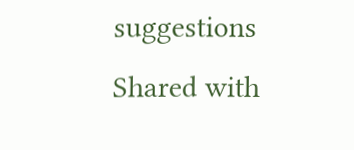suggestions
Shared with